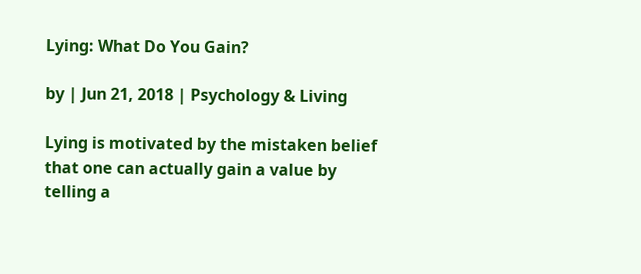Lying: What Do You Gain?

by | Jun 21, 2018 | Psychology & Living

Lying is motivated by the mistaken belief that one can actually gain a value by telling a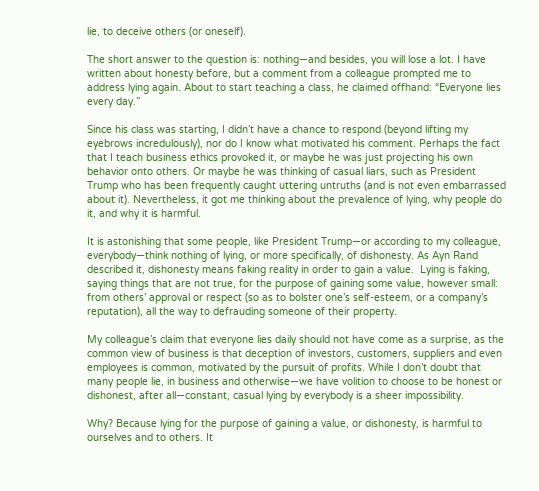lie, to deceive others (or oneself).

The short answer to the question is: nothing—and besides, you will lose a lot. I have written about honesty before, but a comment from a colleague prompted me to address lying again. About to start teaching a class, he claimed offhand: “Everyone lies every day.”

Since his class was starting, I didn’t have a chance to respond (beyond lifting my eyebrows incredulously), nor do I know what motivated his comment. Perhaps the fact that I teach business ethics provoked it, or maybe he was just projecting his own behavior onto others. Or maybe he was thinking of casual liars, such as President Trump who has been frequently caught uttering untruths (and is not even embarrassed about it). Nevertheless, it got me thinking about the prevalence of lying, why people do it, and why it is harmful.

It is astonishing that some people, like President Trump—or according to my colleague, everybody—think nothing of lying, or more specifically, of dishonesty. As Ayn Rand described it, dishonesty means faking reality in order to gain a value.  Lying is faking, saying things that are not true, for the purpose of gaining some value, however small: from others’ approval or respect (so as to bolster one’s self-esteem, or a company’s reputation), all the way to defrauding someone of their property.

My colleague’s claim that everyone lies daily should not have come as a surprise, as the common view of business is that deception of investors, customers, suppliers and even employees is common, motivated by the pursuit of profits. While I don’t doubt that many people lie, in business and otherwise—we have volition to choose to be honest or dishonest, after all—constant, casual lying by everybody is a sheer impossibility.

Why? Because lying for the purpose of gaining a value, or dishonesty, is harmful to ourselves and to others. It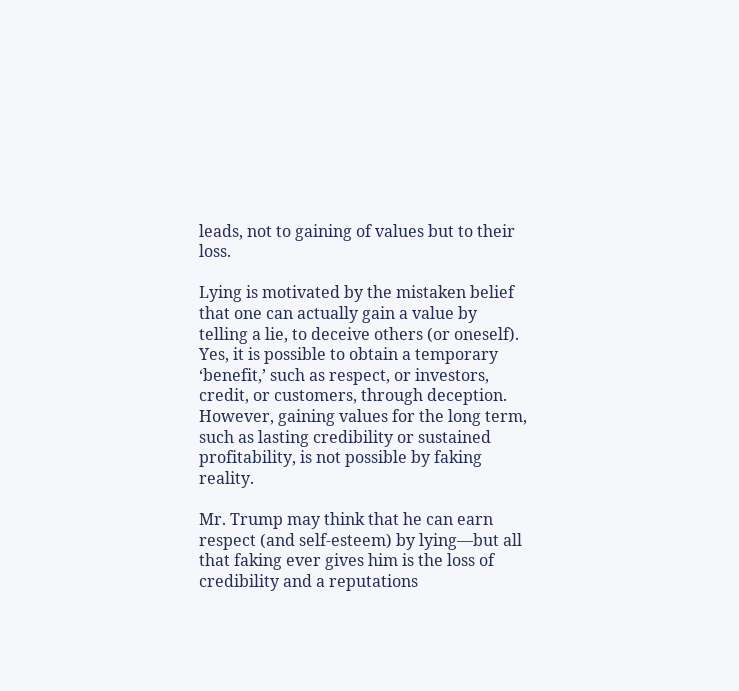leads, not to gaining of values but to their loss.

Lying is motivated by the mistaken belief that one can actually gain a value by telling a lie, to deceive others (or oneself). Yes, it is possible to obtain a temporary ‘benefit,’ such as respect, or investors, credit, or customers, through deception. However, gaining values for the long term, such as lasting credibility or sustained profitability, is not possible by faking reality.

Mr. Trump may think that he can earn respect (and self-esteem) by lying—but all that faking ever gives him is the loss of credibility and a reputations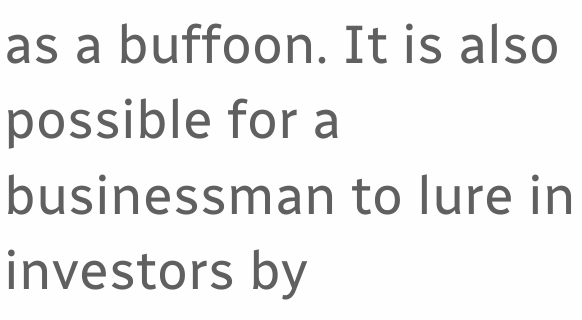as a buffoon. It is also possible for a businessman to lure in investors by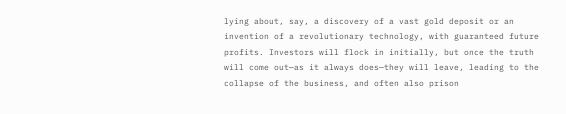lying about, say, a discovery of a vast gold deposit or an invention of a revolutionary technology, with guaranteed future profits. Investors will flock in initially, but once the truth will come out—as it always does—they will leave, leading to the collapse of the business, and often also prison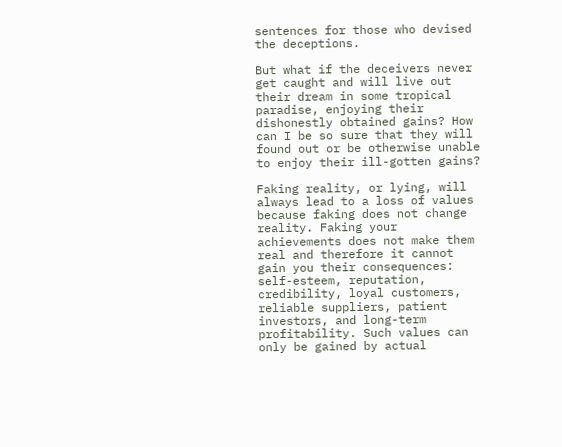sentences for those who devised the deceptions.

But what if the deceivers never get caught and will live out their dream in some tropical paradise, enjoying their dishonestly obtained gains? How can I be so sure that they will found out or be otherwise unable to enjoy their ill-gotten gains?

Faking reality, or lying, will always lead to a loss of values because faking does not change reality. Faking your achievements does not make them real and therefore it cannot gain you their consequences: self-esteem, reputation, credibility, loyal customers, reliable suppliers, patient investors, and long-term profitability. Such values can only be gained by actual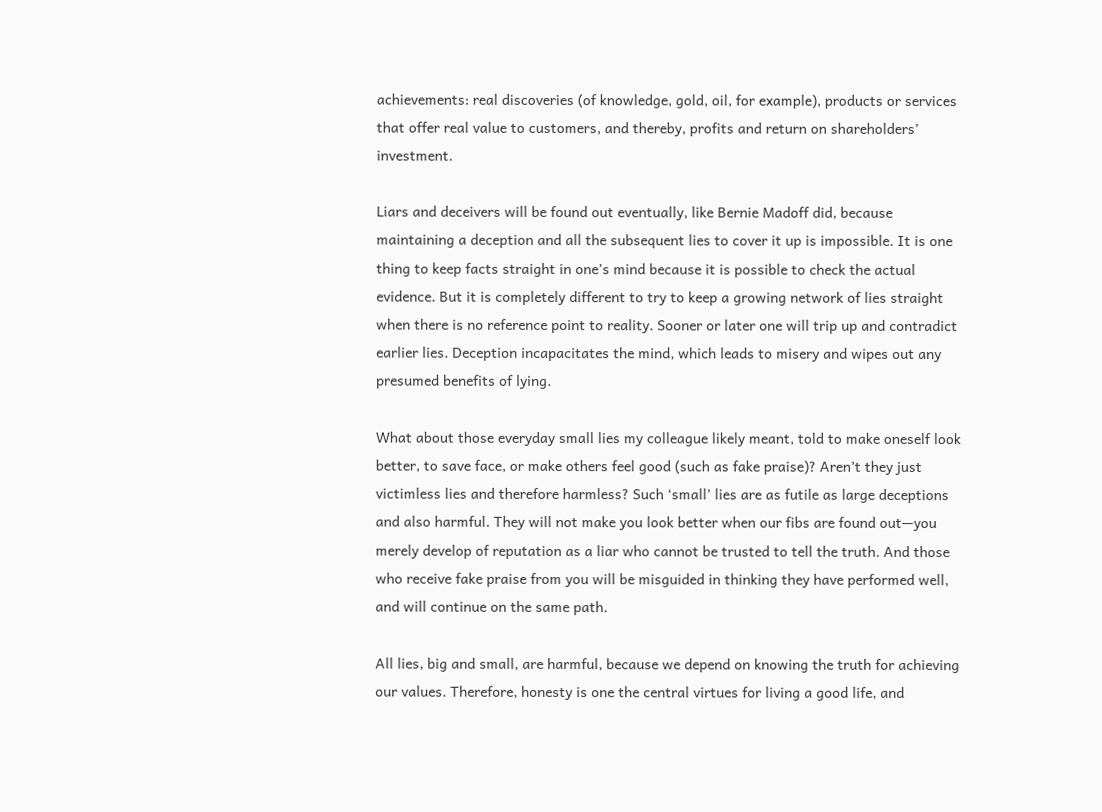achievements: real discoveries (of knowledge, gold, oil, for example), products or services that offer real value to customers, and thereby, profits and return on shareholders’ investment.

Liars and deceivers will be found out eventually, like Bernie Madoff did, because maintaining a deception and all the subsequent lies to cover it up is impossible. It is one thing to keep facts straight in one’s mind because it is possible to check the actual evidence. But it is completely different to try to keep a growing network of lies straight when there is no reference point to reality. Sooner or later one will trip up and contradict earlier lies. Deception incapacitates the mind, which leads to misery and wipes out any presumed benefits of lying.

What about those everyday small lies my colleague likely meant, told to make oneself look better, to save face, or make others feel good (such as fake praise)? Aren’t they just victimless lies and therefore harmless? Such ‘small’ lies are as futile as large deceptions and also harmful. They will not make you look better when our fibs are found out—you merely develop of reputation as a liar who cannot be trusted to tell the truth. And those who receive fake praise from you will be misguided in thinking they have performed well, and will continue on the same path.

All lies, big and small, are harmful, because we depend on knowing the truth for achieving our values. Therefore, honesty is one the central virtues for living a good life, and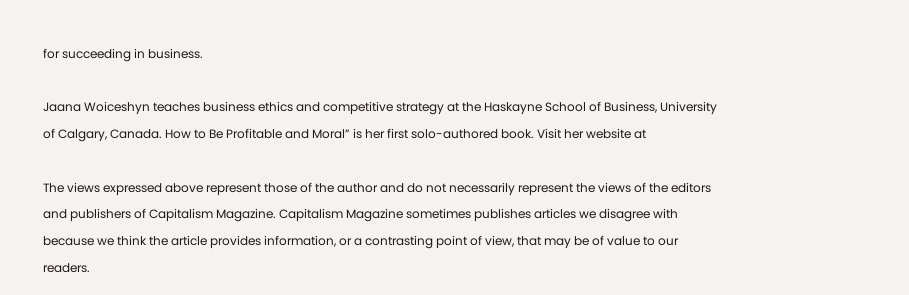for succeeding in business.

Jaana Woiceshyn teaches business ethics and competitive strategy at the Haskayne School of Business, University of Calgary, Canada. How to Be Profitable and Moral” is her first solo-authored book. Visit her website at

The views expressed above represent those of the author and do not necessarily represent the views of the editors and publishers of Capitalism Magazine. Capitalism Magazine sometimes publishes articles we disagree with because we think the article provides information, or a contrasting point of view, that may be of value to our readers.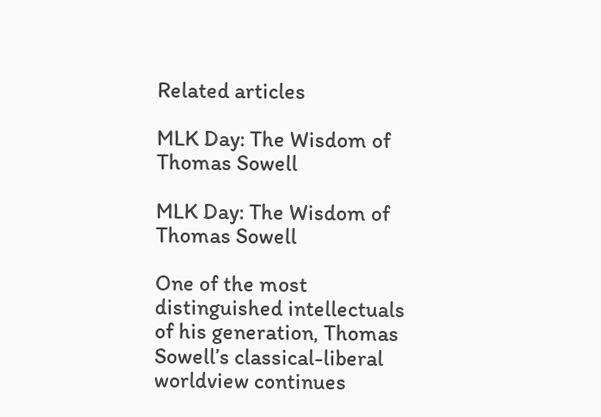Related articles

MLK Day: The Wisdom of Thomas Sowell

MLK Day: The Wisdom of Thomas Sowell

One of the most distinguished intellectuals of his generation, Thomas Sowell’s classical-liberal worldview continues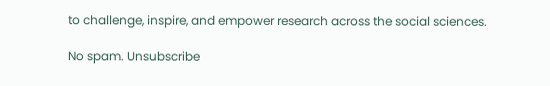to challenge, inspire, and empower research across the social sciences.

No spam. Unsubscribe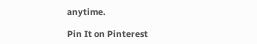anytime.

Pin It on Pinterest